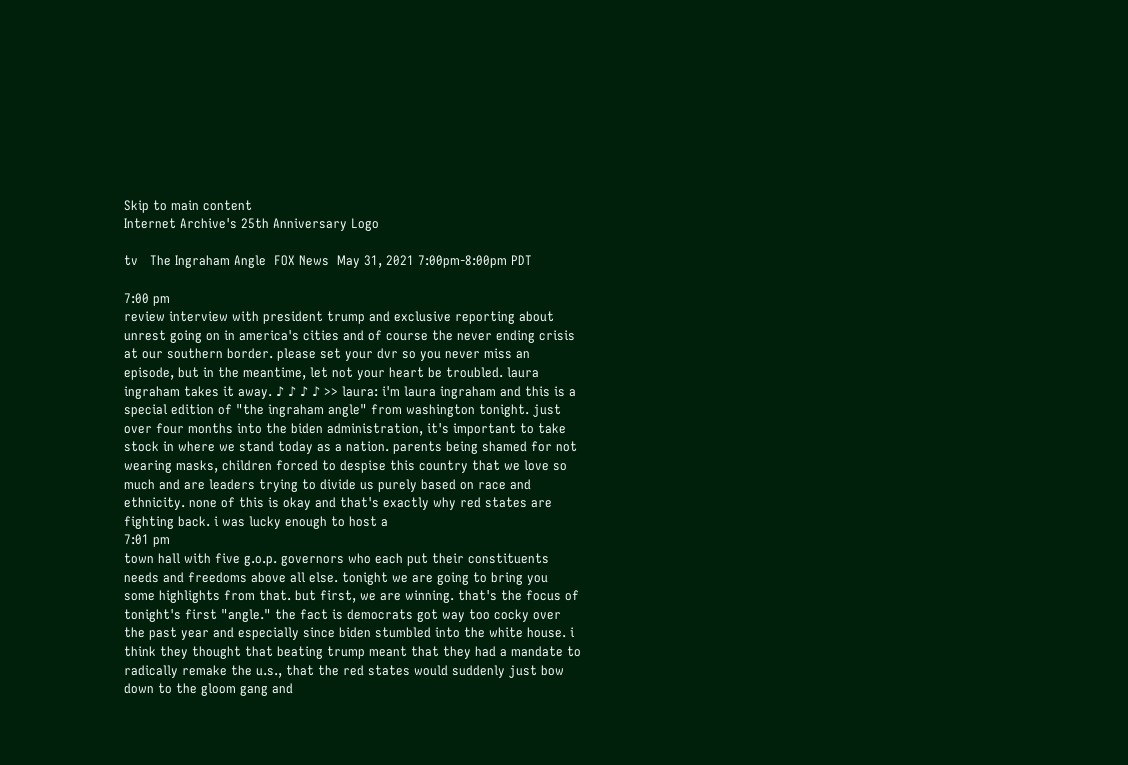Skip to main content
Internet Archive's 25th Anniversary Logo

tv   The Ingraham Angle  FOX News  May 31, 2021 7:00pm-8:00pm PDT

7:00 pm
review interview with president trump and exclusive reporting about unrest going on in america's cities and of course the never ending crisis at our southern border. please set your dvr so you never miss an episode, but in the meantime, let not your heart be troubled. laura ingraham takes it away. ♪ ♪ ♪ ♪ >> laura: i'm laura ingraham and this is a special edition of "the ingraham angle" from washington tonight. just over four months into the biden administration, it's important to take stock in where we stand today as a nation. parents being shamed for not wearing masks, children forced to despise this country that we love so much and are leaders trying to divide us purely based on race and ethnicity. none of this is okay and that's exactly why red states are fighting back. i was lucky enough to host a
7:01 pm
town hall with five g.o.p. governors who each put their constituents needs and freedoms above all else. tonight we are going to bring you some highlights from that. but first, we are winning. that's the focus of tonight's first "angle." the fact is democrats got way too cocky over the past year and especially since biden stumbled into the white house. i think they thought that beating trump meant that they had a mandate to radically remake the u.s., that the red states would suddenly just bow down to the gloom gang and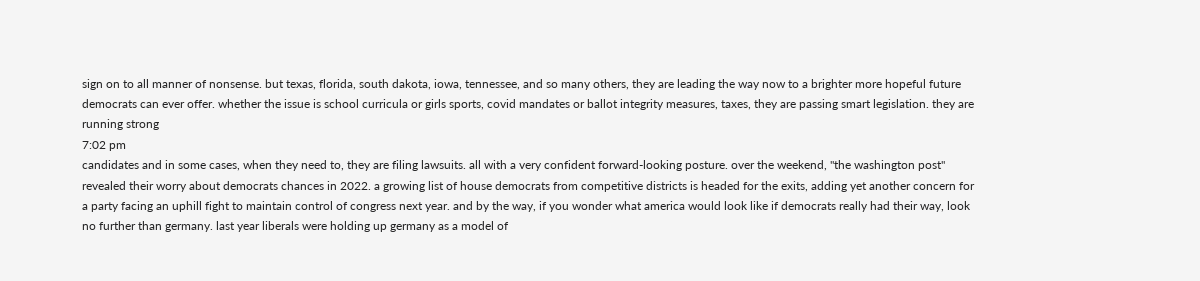sign on to all manner of nonsense. but texas, florida, south dakota, iowa, tennessee, and so many others, they are leading the way now to a brighter more hopeful future democrats can ever offer. whether the issue is school curricula or girls sports, covid mandates or ballot integrity measures, taxes, they are passing smart legislation. they are running strong
7:02 pm
candidates and in some cases, when they need to, they are filing lawsuits. all with a very confident forward-looking posture. over the weekend, "the washington post" revealed their worry about democrats chances in 2022. a growing list of house democrats from competitive districts is headed for the exits, adding yet another concern for a party facing an uphill fight to maintain control of congress next year. and by the way, if you wonder what america would look like if democrats really had their way, look no further than germany. last year liberals were holding up germany as a model of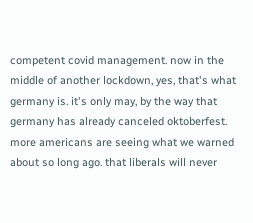competent covid management. now in the middle of another lockdown, yes, that's what germany is. it's only may, by the way that germany has already canceled oktoberfest. more americans are seeing what we warned about so long ago. that liberals will never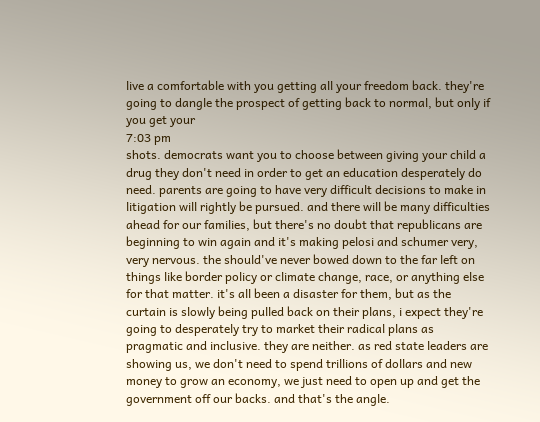live a comfortable with you getting all your freedom back. they're going to dangle the prospect of getting back to normal, but only if you get your
7:03 pm
shots. democrats want you to choose between giving your child a drug they don't need in order to get an education desperately do need. parents are going to have very difficult decisions to make in litigation will rightly be pursued. and there will be many difficulties ahead for our families, but there's no doubt that republicans are beginning to win again and it's making pelosi and schumer very, very nervous. the should've never bowed down to the far left on things like border policy or climate change, race, or anything else for that matter. it's all been a disaster for them, but as the curtain is slowly being pulled back on their plans, i expect they're going to desperately try to market their radical plans as pragmatic and inclusive. they are neither. as red state leaders are showing us, we don't need to spend trillions of dollars and new money to grow an economy, we just need to open up and get the government off our backs. and that's the angle.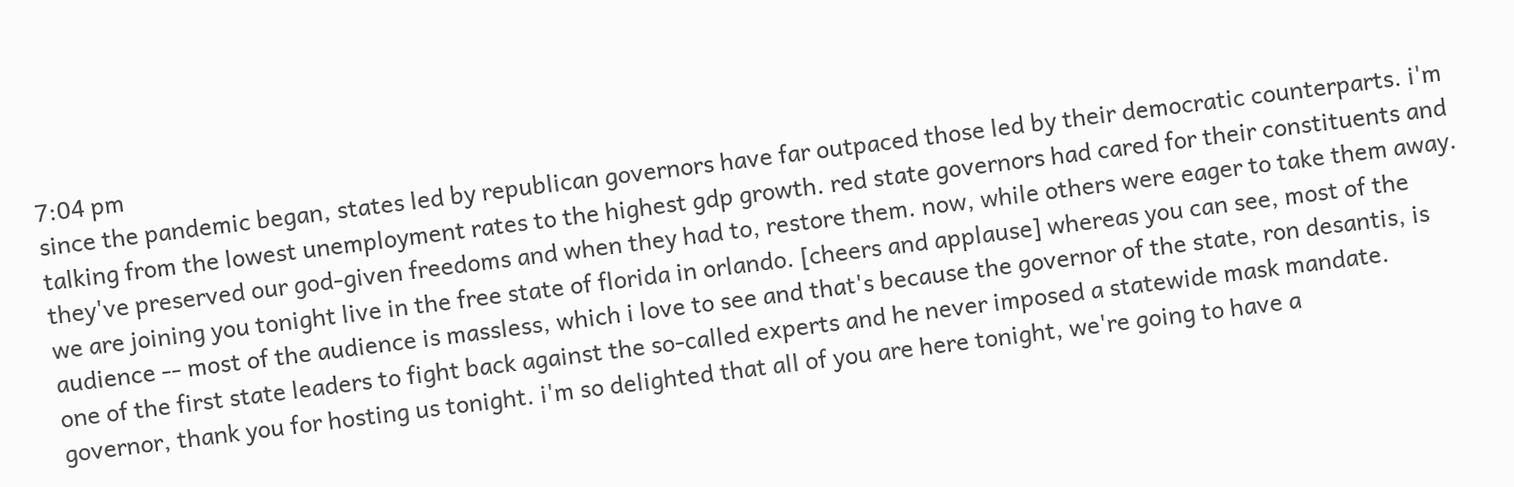7:04 pm
since the pandemic began, states led by republican governors have far outpaced those led by their democratic counterparts. i'm talking from the lowest unemployment rates to the highest gdp growth. red state governors had cared for their constituents and they've preserved our god-given freedoms and when they had to, restore them. now, while others were eager to take them away. we are joining you tonight live in the free state of florida in orlando. [cheers and applause] whereas you can see, most of the audience -- most of the audience is massless, which i love to see and that's because the governor of the state, ron desantis, is one of the first state leaders to fight back against the so-called experts and he never imposed a statewide mask mandate. governor, thank you for hosting us tonight. i'm so delighted that all of you are here tonight, we're going to have a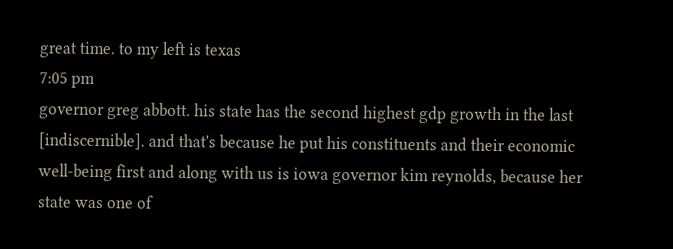great time. to my left is texas
7:05 pm
governor greg abbott. his state has the second highest gdp growth in the last [indiscernible]. and that's because he put his constituents and their economic well-being first and along with us is iowa governor kim reynolds, because her state was one of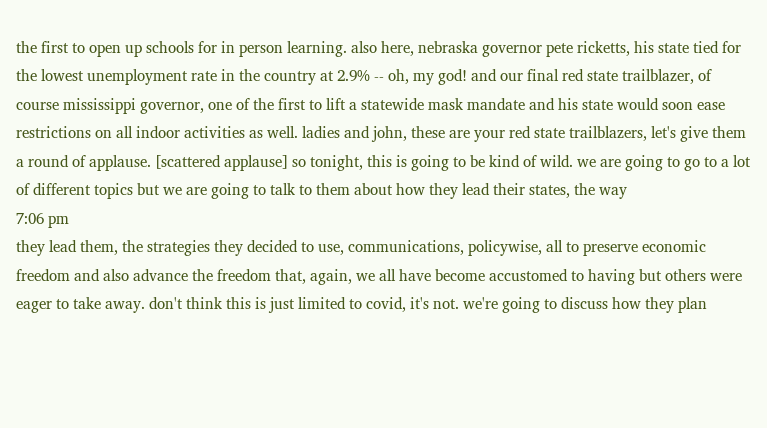the first to open up schools for in person learning. also here, nebraska governor pete ricketts, his state tied for the lowest unemployment rate in the country at 2.9% -- oh, my god! and our final red state trailblazer, of course mississippi governor, one of the first to lift a statewide mask mandate and his state would soon ease restrictions on all indoor activities as well. ladies and john, these are your red state trailblazers, let's give them a round of applause. [scattered applause] so tonight, this is going to be kind of wild. we are going to go to a lot of different topics but we are going to talk to them about how they lead their states, the way
7:06 pm
they lead them, the strategies they decided to use, communications, policywise, all to preserve economic freedom and also advance the freedom that, again, we all have become accustomed to having but others were eager to take away. don't think this is just limited to covid, it's not. we're going to discuss how they plan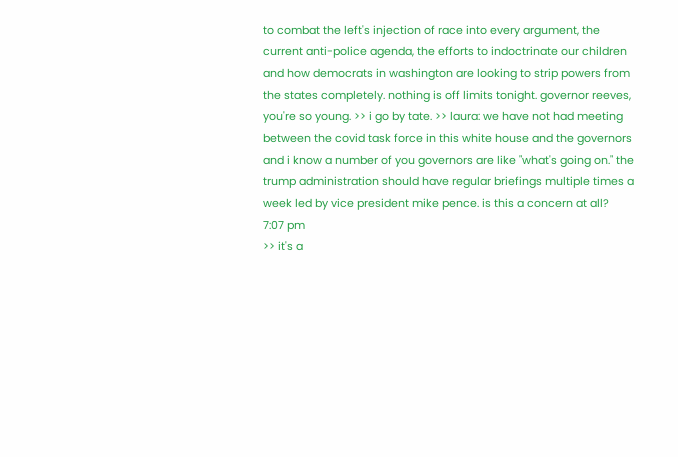to combat the left's injection of race into every argument, the current anti-police agenda, the efforts to indoctrinate our children and how democrats in washington are looking to strip powers from the states completely. nothing is off limits tonight. governor reeves, you're so young. >> i go by tate. >> laura: we have not had meeting between the covid task force in this white house and the governors and i know a number of you governors are like "what's going on." the trump administration should have regular briefings multiple times a week led by vice president mike pence. is this a concern at all?
7:07 pm
>> it's a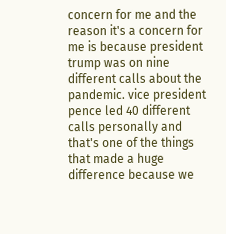concern for me and the reason it's a concern for me is because president trump was on nine different calls about the pandemic. vice president pence led 40 different calls personally and that's one of the things that made a huge difference because we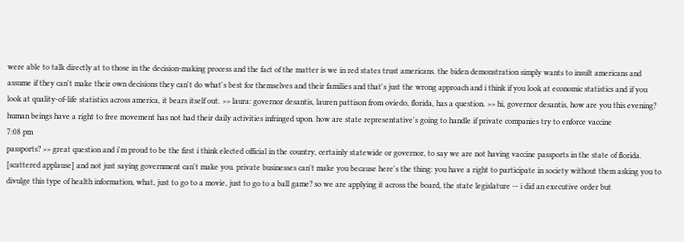were able to talk directly at to those in the decision-making process and the fact of the matter is we in red states trust americans. the biden demonstration simply wants to insult americans and assume if they can't make their own decisions they can't do what's best for themselves and their families and that's just the wrong approach and i think if you look at economic statistics and if you look at quality-of-life statistics across america, it bears itself out. >> laura: governor desantis, lauren pattison from oviedo, florida, has a question. >> hi, governor desantis, how are you this evening? human beings have a right to free movement has not had their daily activities infringed upon. how are state representative's going to handle if private companies try to enforce vaccine
7:08 pm
passports? >> great question and i'm proud to be the first i think elected official in the country, certainly statewide or governor, to say we are not having vaccine passports in the state of florida. [scattered applause] and not just saying government can't make you. private businesses can't make you because here's the thing: you have a right to participate in society without them asking you to divulge this type of health information, what, just to go to a movie, just to go to a ball game? so we are applying it across the board, the state legislature -- i did an executive order but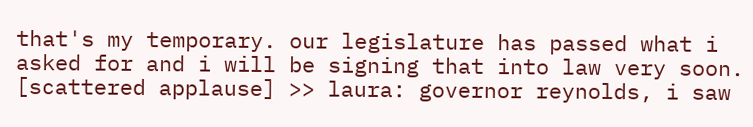that's my temporary. our legislature has passed what i asked for and i will be signing that into law very soon. [scattered applause] >> laura: governor reynolds, i saw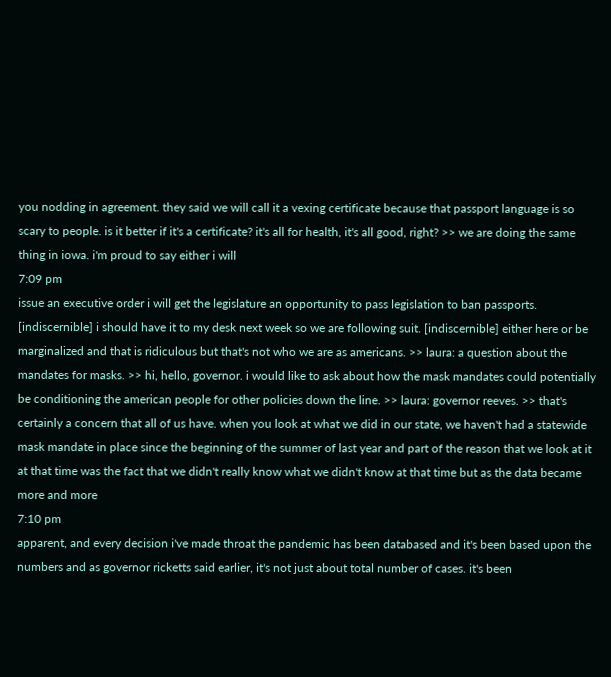you nodding in agreement. they said we will call it a vexing certificate because that passport language is so scary to people. is it better if it's a certificate? it's all for health, it's all good, right? >> we are doing the same thing in iowa. i'm proud to say either i will
7:09 pm
issue an executive order i will get the legislature an opportunity to pass legislation to ban passports. [indiscernible] i should have it to my desk next week so we are following suit. [indiscernible] either here or be marginalized and that is ridiculous but that's not who we are as americans. >> laura: a question about the mandates for masks. >> hi, hello, governor. i would like to ask about how the mask mandates could potentially be conditioning the american people for other policies down the line. >> laura: governor reeves. >> that's certainly a concern that all of us have. when you look at what we did in our state, we haven't had a statewide mask mandate in place since the beginning of the summer of last year and part of the reason that we look at it at that time was the fact that we didn't really know what we didn't know at that time but as the data became more and more
7:10 pm
apparent, and every decision i've made throat the pandemic has been databased and it's been based upon the numbers and as governor ricketts said earlier, it's not just about total number of cases. it's been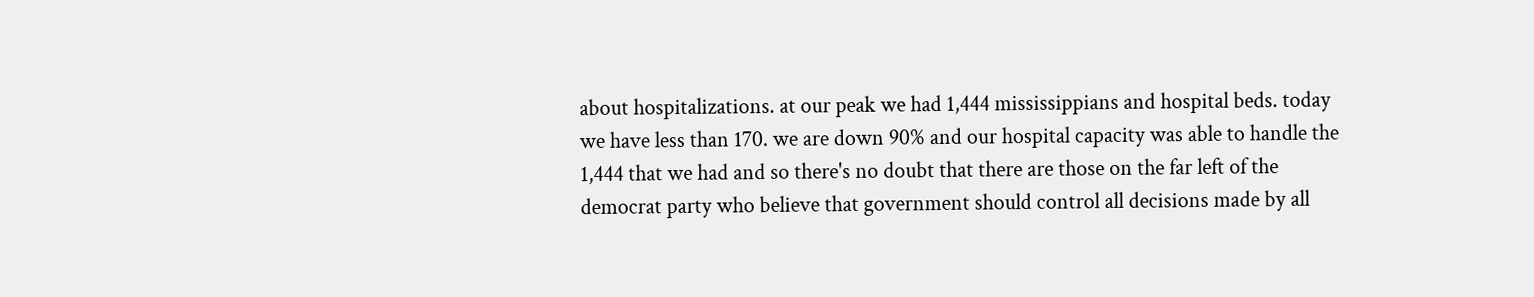about hospitalizations. at our peak we had 1,444 mississippians and hospital beds. today we have less than 170. we are down 90% and our hospital capacity was able to handle the 1,444 that we had and so there's no doubt that there are those on the far left of the democrat party who believe that government should control all decisions made by all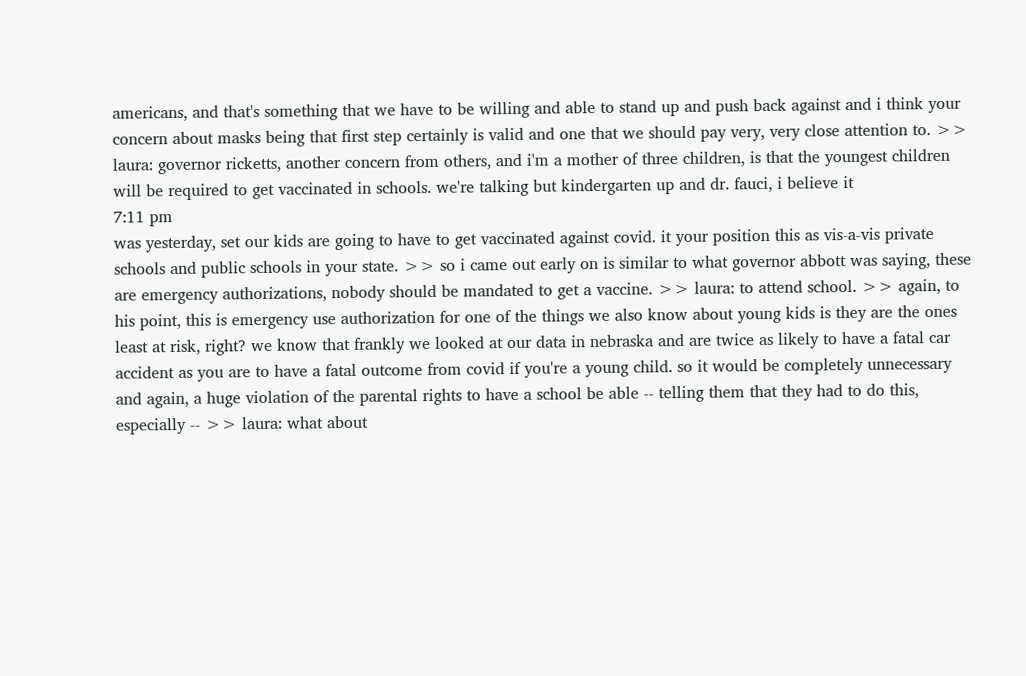americans, and that's something that we have to be willing and able to stand up and push back against and i think your concern about masks being that first step certainly is valid and one that we should pay very, very close attention to. >> laura: governor ricketts, another concern from others, and i'm a mother of three children, is that the youngest children will be required to get vaccinated in schools. we're talking but kindergarten up and dr. fauci, i believe it
7:11 pm
was yesterday, set our kids are going to have to get vaccinated against covid. it your position this as vis-a-vis private schools and public schools in your state. >> so i came out early on is similar to what governor abbott was saying, these are emergency authorizations, nobody should be mandated to get a vaccine. >> laura: to attend school. >> again, to his point, this is emergency use authorization for one of the things we also know about young kids is they are the ones least at risk, right? we know that frankly we looked at our data in nebraska and are twice as likely to have a fatal car accident as you are to have a fatal outcome from covid if you're a young child. so it would be completely unnecessary and again, a huge violation of the parental rights to have a school be able -- telling them that they had to do this, especially -- >> laura: what about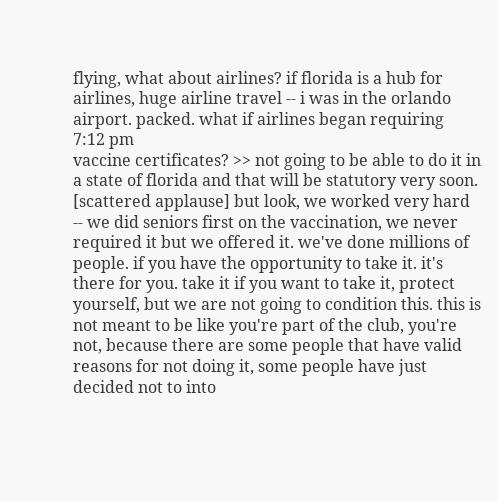flying, what about airlines? if florida is a hub for airlines, huge airline travel -- i was in the orlando airport. packed. what if airlines began requiring
7:12 pm
vaccine certificates? >> not going to be able to do it in a state of florida and that will be statutory very soon. [scattered applause] but look, we worked very hard -- we did seniors first on the vaccination, we never required it but we offered it. we've done millions of people. if you have the opportunity to take it. it's there for you. take it if you want to take it, protect yourself, but we are not going to condition this. this is not meant to be like you're part of the club, you're not, because there are some people that have valid reasons for not doing it, some people have just decided not to into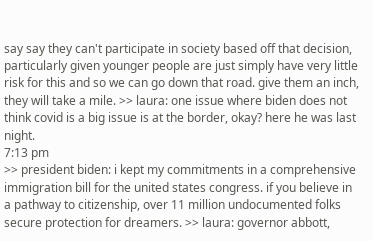say say they can't participate in society based off that decision, particularly given younger people are just simply have very little risk for this and so we can go down that road. give them an inch, they will take a mile. >> laura: one issue where biden does not think covid is a big issue is at the border, okay? here he was last night.
7:13 pm
>> president biden: i kept my commitments in a comprehensive immigration bill for the united states congress. if you believe in a pathway to citizenship, over 11 million undocumented folks secure protection for dreamers. >> laura: governor abbott,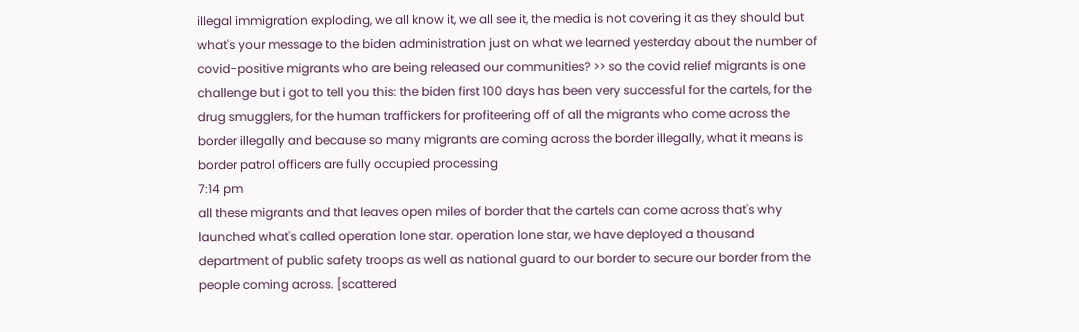illegal immigration exploding, we all know it, we all see it, the media is not covering it as they should but what's your message to the biden administration just on what we learned yesterday about the number of covid-positive migrants who are being released our communities? >> so the covid relief migrants is one challenge but i got to tell you this: the biden first 100 days has been very successful for the cartels, for the drug smugglers, for the human traffickers for profiteering off of all the migrants who come across the border illegally and because so many migrants are coming across the border illegally, what it means is border patrol officers are fully occupied processing
7:14 pm
all these migrants and that leaves open miles of border that the cartels can come across that's why launched what's called operation lone star. operation lone star, we have deployed a thousand department of public safety troops as well as national guard to our border to secure our border from the people coming across. [scattered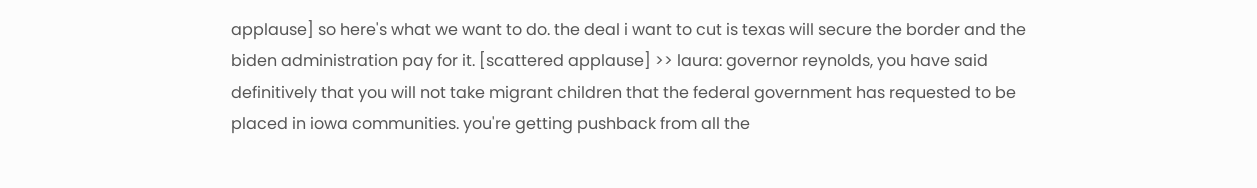applause] so here's what we want to do. the deal i want to cut is texas will secure the border and the biden administration pay for it. [scattered applause] >> laura: governor reynolds, you have said definitively that you will not take migrant children that the federal government has requested to be placed in iowa communities. you're getting pushback from all the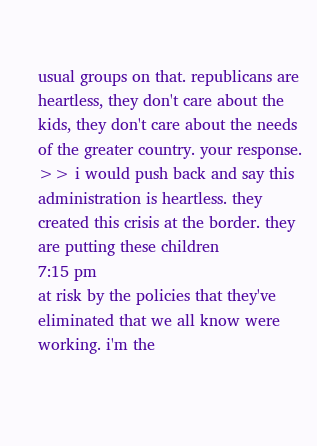usual groups on that. republicans are heartless, they don't care about the kids, they don't care about the needs of the greater country. your response. >> i would push back and say this administration is heartless. they created this crisis at the border. they are putting these children
7:15 pm
at risk by the policies that they've eliminated that we all know were working. i'm the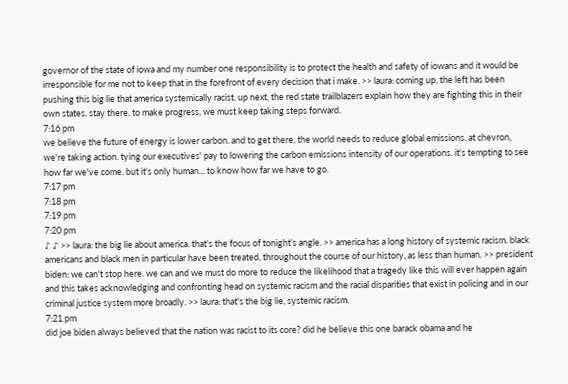governor of the state of iowa and my number one responsibility is to protect the health and safety of iowans and it would be irresponsible for me not to keep that in the forefront of every decision that i make. >> laura: coming up, the left has been pushing this big lie that america systemically racist. up next, the red state trailblazers explain how they are fighting this in their own states. stay there. to make progress, we must keep taking steps forward.
7:16 pm
we believe the future of energy is lower carbon. and to get there, the world needs to reduce global emissions. at chevron, we're taking action. tying our executives' pay to lowering the carbon emissions intensity of our operations. it's tempting to see how far we've come. but it's only human... to know how far we have to go.
7:17 pm
7:18 pm
7:19 pm
7:20 pm
♪ ♪ >> laura: the big lie about america. that's the focus of tonight's angle. >> america has a long history of systemic racism. black americans and black men in particular have been treated, throughout the course of our history, as less than human. >> president biden: we can't stop here. we can and we must do more to reduce the likelihood that a tragedy like this will ever happen again and this takes acknowledging and confronting head on systemic racism and the racial disparities that exist in policing and in our criminal justice system more broadly. >> laura: that's the big lie, systemic racism.
7:21 pm
did joe biden always believed that the nation was racist to its core? did he believe this one barack obama and he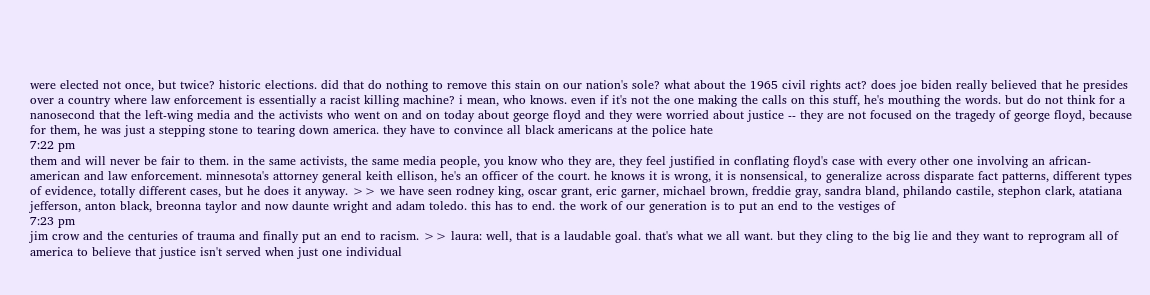were elected not once, but twice? historic elections. did that do nothing to remove this stain on our nation's sole? what about the 1965 civil rights act? does joe biden really believed that he presides over a country where law enforcement is essentially a racist killing machine? i mean, who knows. even if it's not the one making the calls on this stuff, he's mouthing the words. but do not think for a nanosecond that the left-wing media and the activists who went on and on today about george floyd and they were worried about justice -- they are not focused on the tragedy of george floyd, because for them, he was just a stepping stone to tearing down america. they have to convince all black americans at the police hate
7:22 pm
them and will never be fair to them. in the same activists, the same media people, you know who they are, they feel justified in conflating floyd's case with every other one involving an african-american and law enforcement. minnesota's attorney general keith ellison, he's an officer of the court. he knows it is wrong, it is nonsensical, to generalize across disparate fact patterns, different types of evidence, totally different cases, but he does it anyway. >> we have seen rodney king, oscar grant, eric garner, michael brown, freddie gray, sandra bland, philando castile, stephon clark, atatiana jefferson, anton black, breonna taylor and now daunte wright and adam toledo. this has to end. the work of our generation is to put an end to the vestiges of
7:23 pm
jim crow and the centuries of trauma and finally put an end to racism. >> laura: well, that is a laudable goal. that's what we all want. but they cling to the big lie and they want to reprogram all of america to believe that justice isn't served when just one individual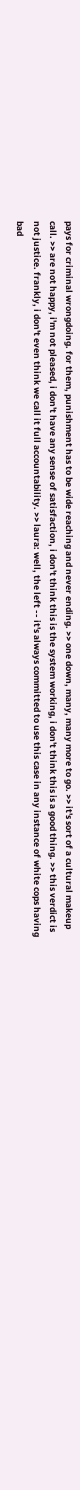pays for criminal wrongdoing. for them, punishment has to be wide reaching and never ending. >> one down, many, many more to go. >> it's sort of a cultural makeup call. >> are not happy, i'm not pleased, i don't have any sense of satisfaction, i don't think this is the system working, i don't think this is a good thing. >> this verdict is not justice. frankly, i don't even think we call it full accountability. >> laura: well, the left -- it's always committed to use this case in any instance of white cops having bad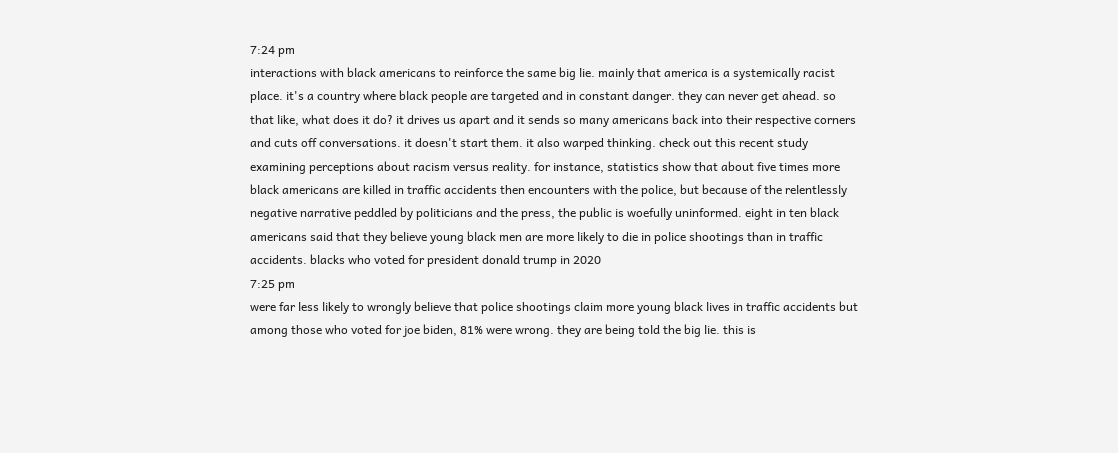7:24 pm
interactions with black americans to reinforce the same big lie. mainly that america is a systemically racist place. it's a country where black people are targeted and in constant danger. they can never get ahead. so that like, what does it do? it drives us apart and it sends so many americans back into their respective corners and cuts off conversations. it doesn't start them. it also warped thinking. check out this recent study examining perceptions about racism versus reality. for instance, statistics show that about five times more black americans are killed in traffic accidents then encounters with the police, but because of the relentlessly negative narrative peddled by politicians and the press, the public is woefully uninformed. eight in ten black americans said that they believe young black men are more likely to die in police shootings than in traffic accidents. blacks who voted for president donald trump in 2020
7:25 pm
were far less likely to wrongly believe that police shootings claim more young black lives in traffic accidents but among those who voted for joe biden, 81% were wrong. they are being told the big lie. this is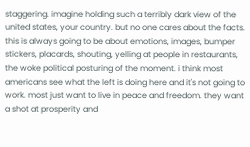staggering. imagine holding such a terribly dark view of the united states, your country. but no one cares about the facts. this is always going to be about emotions, images, bumper stickers, placards, shouting, yelling at people in restaurants, the woke political posturing of the moment. i think most americans see what the left is doing here and it's not going to work. most just want to live in peace and freedom. they want a shot at prosperity and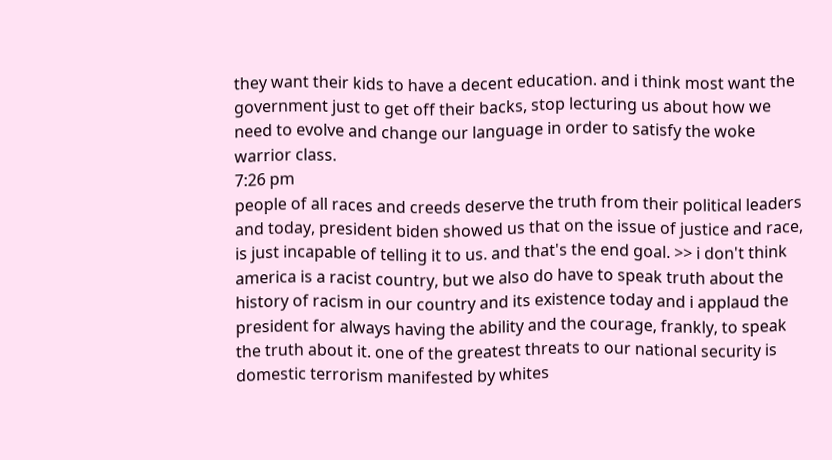they want their kids to have a decent education. and i think most want the government just to get off their backs, stop lecturing us about how we need to evolve and change our language in order to satisfy the woke warrior class.
7:26 pm
people of all races and creeds deserve the truth from their political leaders and today, president biden showed us that on the issue of justice and race, is just incapable of telling it to us. and that's the end goal. >> i don't think america is a racist country, but we also do have to speak truth about the history of racism in our country and its existence today and i applaud the president for always having the ability and the courage, frankly, to speak the truth about it. one of the greatest threats to our national security is domestic terrorism manifested by whites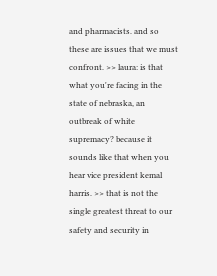and pharmacists. and so these are issues that we must confront. >> laura: is that what you're facing in the state of nebraska, an outbreak of white supremacy? because it sounds like that when you hear vice president kemal harris. >> that is not the single greatest threat to our safety and security in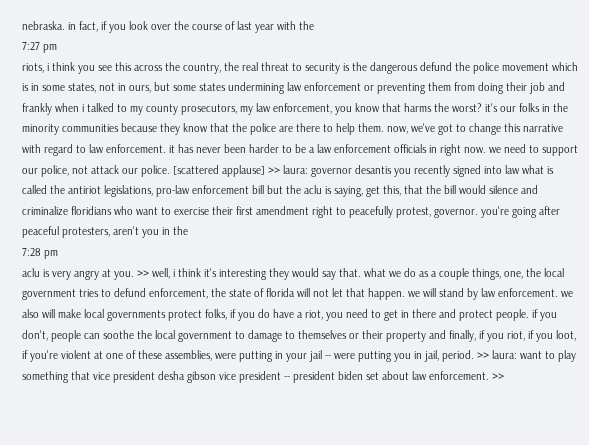nebraska. in fact, if you look over the course of last year with the
7:27 pm
riots, i think you see this across the country, the real threat to security is the dangerous defund the police movement which is in some states, not in ours, but some states undermining law enforcement or preventing them from doing their job and frankly when i talked to my county prosecutors, my law enforcement, you know that harms the worst? it's our folks in the minority communities because they know that the police are there to help them. now, we've got to change this narrative with regard to law enforcement. it has never been harder to be a law enforcement officials in right now. we need to support our police, not attack our police. [scattered applause] >> laura: governor desantis you recently signed into law what is called the antiriot legislations, pro-law enforcement bill but the aclu is saying, get this, that the bill would silence and criminalize floridians who want to exercise their first amendment right to peacefully protest, governor. you're going after peaceful protesters, aren't you in the
7:28 pm
aclu is very angry at you. >> well, i think it's interesting they would say that. what we do as a couple things, one, the local government tries to defund enforcement, the state of florida will not let that happen. we will stand by law enforcement. we also will make local governments protect folks, if you do have a riot, you need to get in there and protect people. if you don't, people can soothe the local government to damage to themselves or their property and finally, if you riot, if you loot, if you're violent at one of these assemblies, were putting in your jail -- were putting you in jail, period. >> laura: want to play something that vice president desha gibson vice president -- president biden set about law enforcement. >>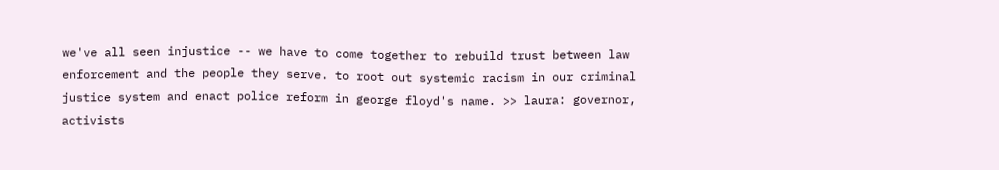we've all seen injustice -- we have to come together to rebuild trust between law enforcement and the people they serve. to root out systemic racism in our criminal justice system and enact police reform in george floyd's name. >> laura: governor, activists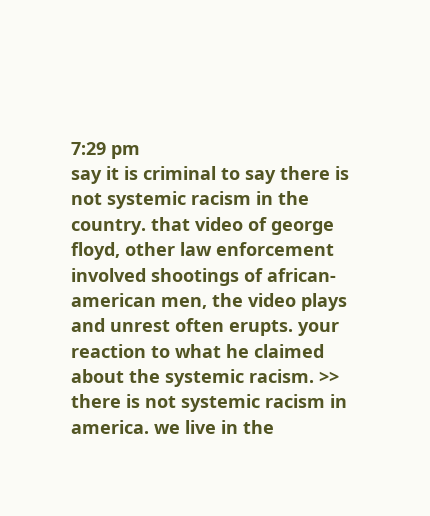7:29 pm
say it is criminal to say there is not systemic racism in the country. that video of george floyd, other law enforcement involved shootings of african-american men, the video plays and unrest often erupts. your reaction to what he claimed about the systemic racism. >> there is not systemic racism in america. we live in the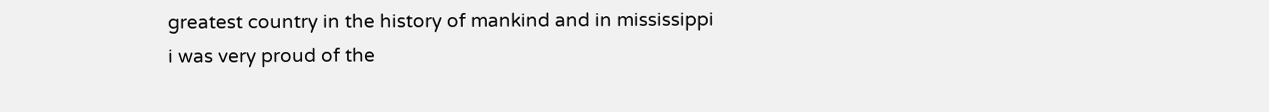greatest country in the history of mankind and in mississippi i was very proud of the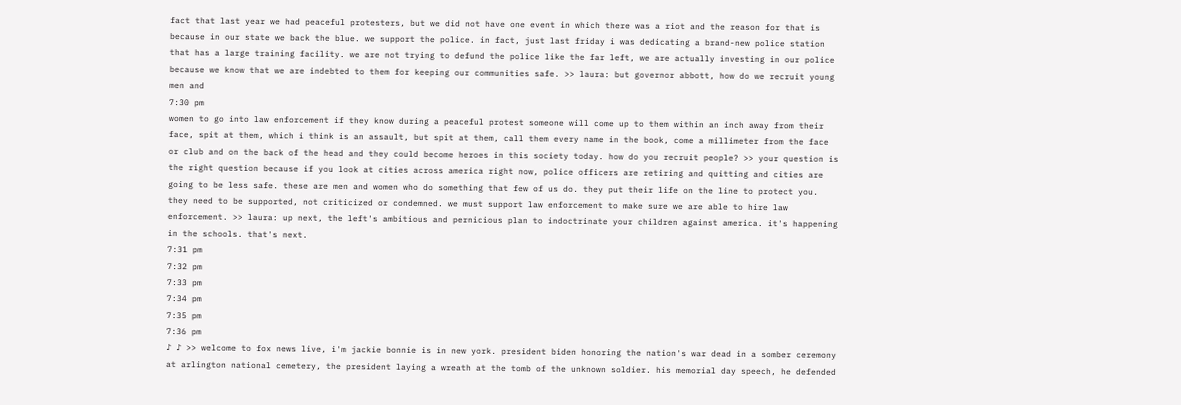fact that last year we had peaceful protesters, but we did not have one event in which there was a riot and the reason for that is because in our state we back the blue. we support the police. in fact, just last friday i was dedicating a brand-new police station that has a large training facility. we are not trying to defund the police like the far left, we are actually investing in our police because we know that we are indebted to them for keeping our communities safe. >> laura: but governor abbott, how do we recruit young men and
7:30 pm
women to go into law enforcement if they know during a peaceful protest someone will come up to them within an inch away from their face, spit at them, which i think is an assault, but spit at them, call them every name in the book, come a millimeter from the face or club and on the back of the head and they could become heroes in this society today. how do you recruit people? >> your question is the right question because if you look at cities across america right now, police officers are retiring and quitting and cities are going to be less safe. these are men and women who do something that few of us do. they put their life on the line to protect you. they need to be supported, not criticized or condemned. we must support law enforcement to make sure we are able to hire law enforcement. >> laura: up next, the left's ambitious and pernicious plan to indoctrinate your children against america. it's happening in the schools. that's next.
7:31 pm
7:32 pm
7:33 pm
7:34 pm
7:35 pm
7:36 pm
♪ ♪ >> welcome to fox news live, i'm jackie bonnie is in new york. president biden honoring the nation's war dead in a somber ceremony at arlington national cemetery, the president laying a wreath at the tomb of the unknown soldier. his memorial day speech, he defended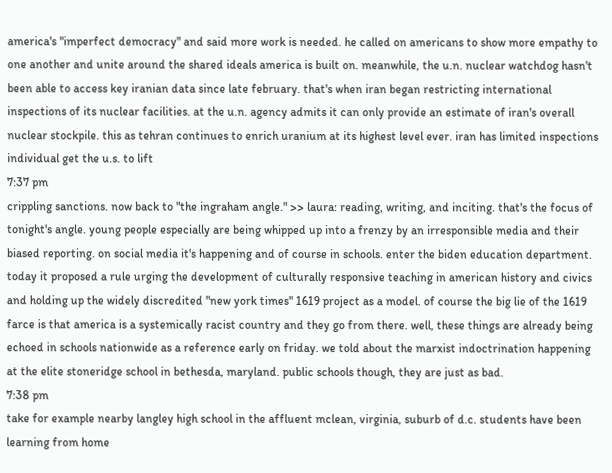america's "imperfect democracy" and said more work is needed. he called on americans to show more empathy to one another and unite around the shared ideals america is built on. meanwhile, the u.n. nuclear watchdog hasn't been able to access key iranian data since late february. that's when iran began restricting international inspections of its nuclear facilities. at the u.n. agency admits it can only provide an estimate of iran's overall nuclear stockpile. this as tehran continues to enrich uranium at its highest level ever. iran has limited inspections individual get the u.s. to lift
7:37 pm
crippling sanctions. now back to "the ingraham angle." >> laura: reading, writing, and inciting. that's the focus of tonight's angle. young people especially are being whipped up into a frenzy by an irresponsible media and their biased reporting. on social media it's happening and of course in schools. enter the biden education department. today it proposed a rule urging the development of culturally responsive teaching in american history and civics and holding up the widely discredited "new york times" 1619 project as a model. of course the big lie of the 1619 farce is that america is a systemically racist country and they go from there. well, these things are already being echoed in schools nationwide as a reference early on friday. we told about the marxist indoctrination happening at the elite stoneridge school in bethesda, maryland. public schools though, they are just as bad.
7:38 pm
take for example nearby langley high school in the affluent mclean, virginia, suburb of d.c. students have been learning from home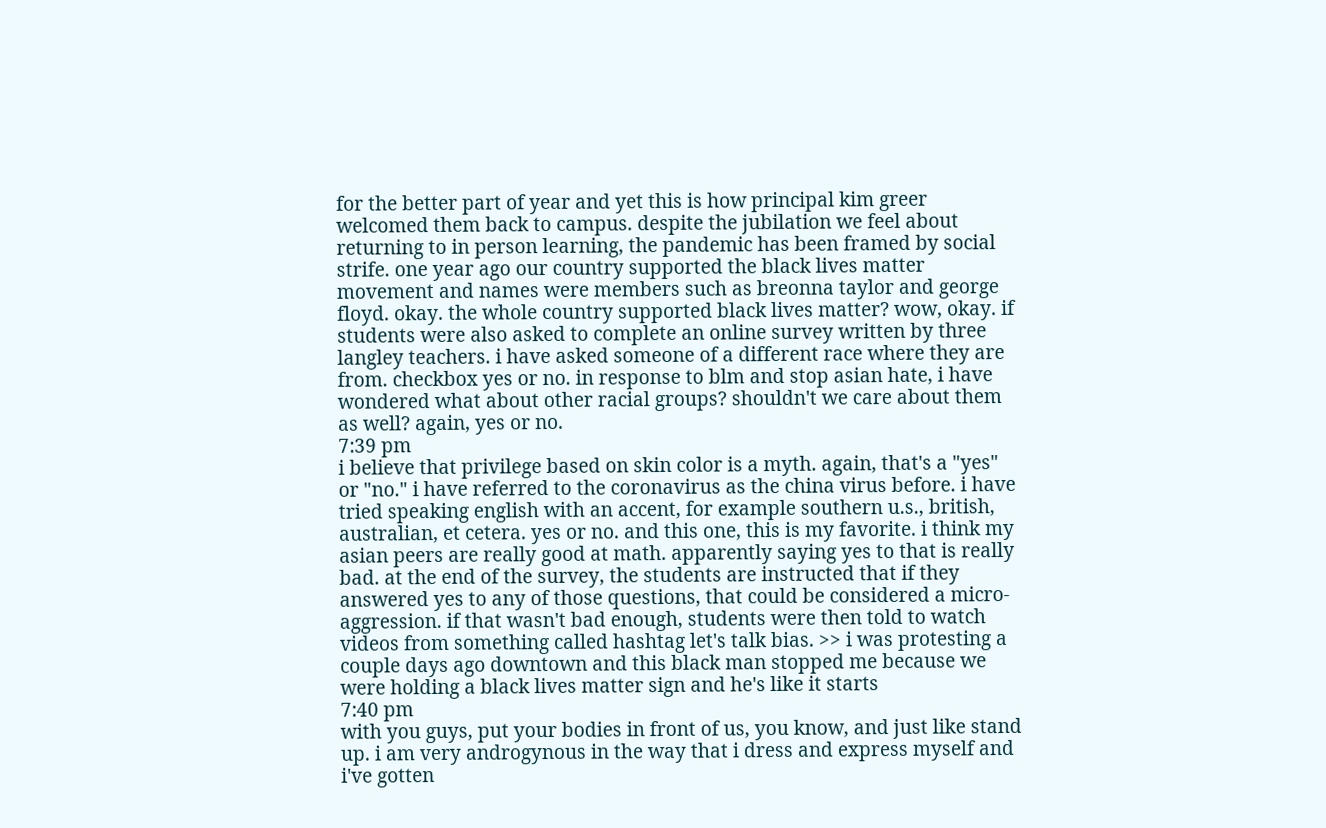for the better part of year and yet this is how principal kim greer welcomed them back to campus. despite the jubilation we feel about returning to in person learning, the pandemic has been framed by social strife. one year ago our country supported the black lives matter movement and names were members such as breonna taylor and george floyd. okay. the whole country supported black lives matter? wow, okay. if students were also asked to complete an online survey written by three langley teachers. i have asked someone of a different race where they are from. checkbox yes or no. in response to blm and stop asian hate, i have wondered what about other racial groups? shouldn't we care about them as well? again, yes or no.
7:39 pm
i believe that privilege based on skin color is a myth. again, that's a "yes" or "no." i have referred to the coronavirus as the china virus before. i have tried speaking english with an accent, for example southern u.s., british, australian, et cetera. yes or no. and this one, this is my favorite. i think my asian peers are really good at math. apparently saying yes to that is really bad. at the end of the survey, the students are instructed that if they answered yes to any of those questions, that could be considered a micro-aggression. if that wasn't bad enough, students were then told to watch videos from something called hashtag let's talk bias. >> i was protesting a couple days ago downtown and this black man stopped me because we were holding a black lives matter sign and he's like it starts
7:40 pm
with you guys, put your bodies in front of us, you know, and just like stand up. i am very androgynous in the way that i dress and express myself and i've gotten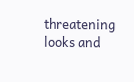threatening looks and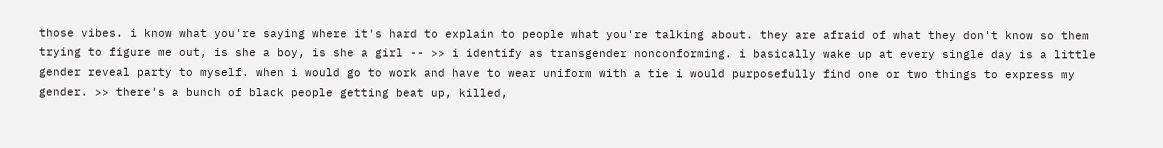those vibes. i know what you're saying where it's hard to explain to people what you're talking about. they are afraid of what they don't know so them trying to figure me out, is she a boy, is she a girl -- >> i identify as transgender nonconforming. i basically wake up at every single day is a little gender reveal party to myself. when i would go to work and have to wear uniform with a tie i would purposefully find one or two things to express my gender. >> there's a bunch of black people getting beat up, killed,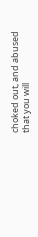choked out, and abused that you will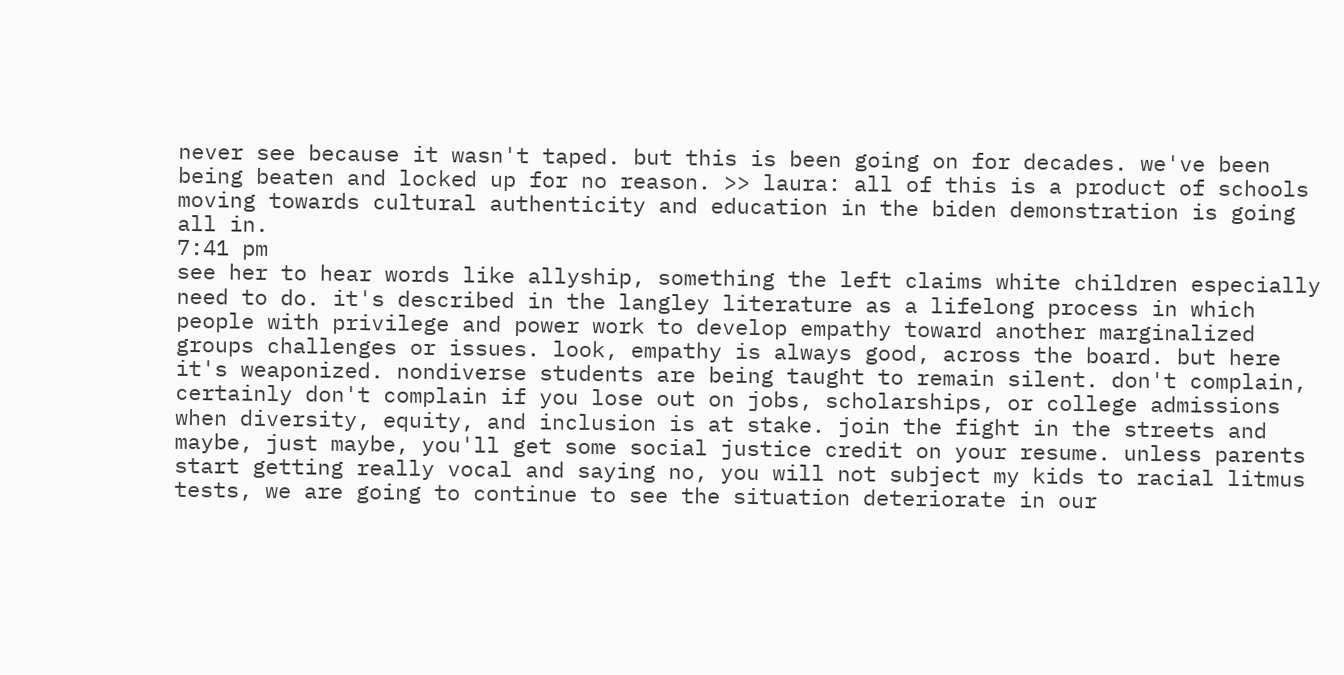never see because it wasn't taped. but this is been going on for decades. we've been being beaten and locked up for no reason. >> laura: all of this is a product of schools moving towards cultural authenticity and education in the biden demonstration is going all in.
7:41 pm
see her to hear words like allyship, something the left claims white children especially need to do. it's described in the langley literature as a lifelong process in which people with privilege and power work to develop empathy toward another marginalized groups challenges or issues. look, empathy is always good, across the board. but here it's weaponized. nondiverse students are being taught to remain silent. don't complain, certainly don't complain if you lose out on jobs, scholarships, or college admissions when diversity, equity, and inclusion is at stake. join the fight in the streets and maybe, just maybe, you'll get some social justice credit on your resume. unless parents start getting really vocal and saying no, you will not subject my kids to racial litmus tests, we are going to continue to see the situation deteriorate in our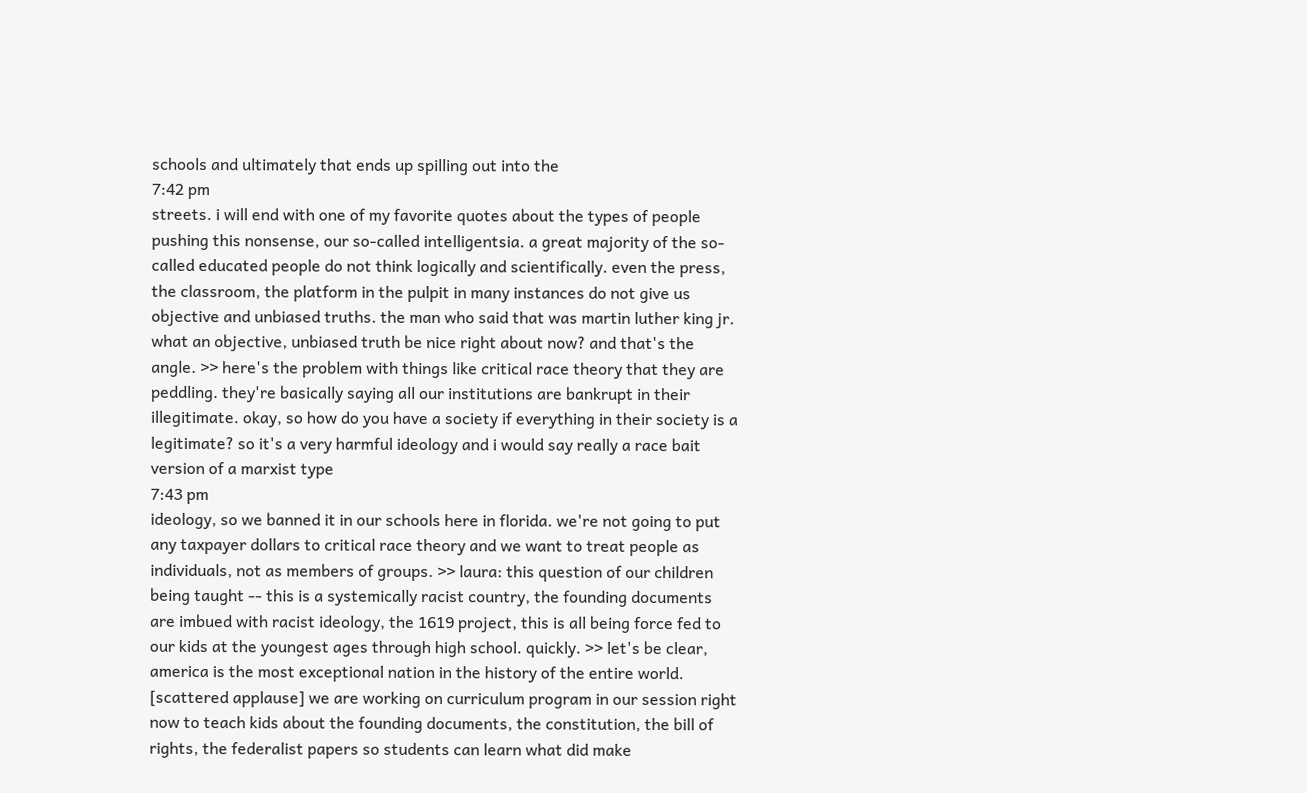schools and ultimately that ends up spilling out into the
7:42 pm
streets. i will end with one of my favorite quotes about the types of people pushing this nonsense, our so-called intelligentsia. a great majority of the so-called educated people do not think logically and scientifically. even the press, the classroom, the platform in the pulpit in many instances do not give us objective and unbiased truths. the man who said that was martin luther king jr. what an objective, unbiased truth be nice right about now? and that's the angle. >> here's the problem with things like critical race theory that they are peddling. they're basically saying all our institutions are bankrupt in their illegitimate. okay, so how do you have a society if everything in their society is a legitimate? so it's a very harmful ideology and i would say really a race bait version of a marxist type
7:43 pm
ideology, so we banned it in our schools here in florida. we're not going to put any taxpayer dollars to critical race theory and we want to treat people as individuals, not as members of groups. >> laura: this question of our children being taught -- this is a systemically racist country, the founding documents are imbued with racist ideology, the 1619 project, this is all being force fed to our kids at the youngest ages through high school. quickly. >> let's be clear, america is the most exceptional nation in the history of the entire world. [scattered applause] we are working on curriculum program in our session right now to teach kids about the founding documents, the constitution, the bill of rights, the federalist papers so students can learn what did make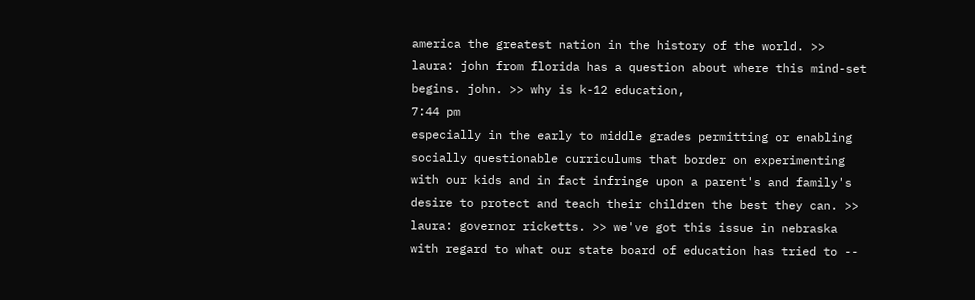america the greatest nation in the history of the world. >> laura: john from florida has a question about where this mind-set begins. john. >> why is k-12 education,
7:44 pm
especially in the early to middle grades permitting or enabling socially questionable curriculums that border on experimenting with our kids and in fact infringe upon a parent's and family's desire to protect and teach their children the best they can. >> laura: governor ricketts. >> we've got this issue in nebraska with regard to what our state board of education has tried to --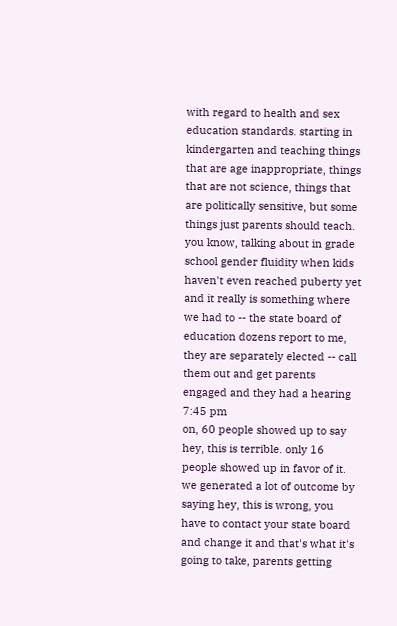with regard to health and sex education standards. starting in kindergarten and teaching things that are age inappropriate, things that are not science, things that are politically sensitive, but some things just parents should teach. you know, talking about in grade school gender fluidity when kids haven't even reached puberty yet and it really is something where we had to -- the state board of education dozens report to me, they are separately elected -- call them out and get parents engaged and they had a hearing
7:45 pm
on, 60 people showed up to say hey, this is terrible. only 16 people showed up in favor of it. we generated a lot of outcome by saying hey, this is wrong, you have to contact your state board and change it and that's what it's going to take, parents getting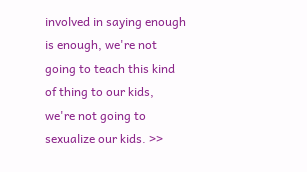involved in saying enough is enough, we're not going to teach this kind of thing to our kids, we're not going to sexualize our kids. >>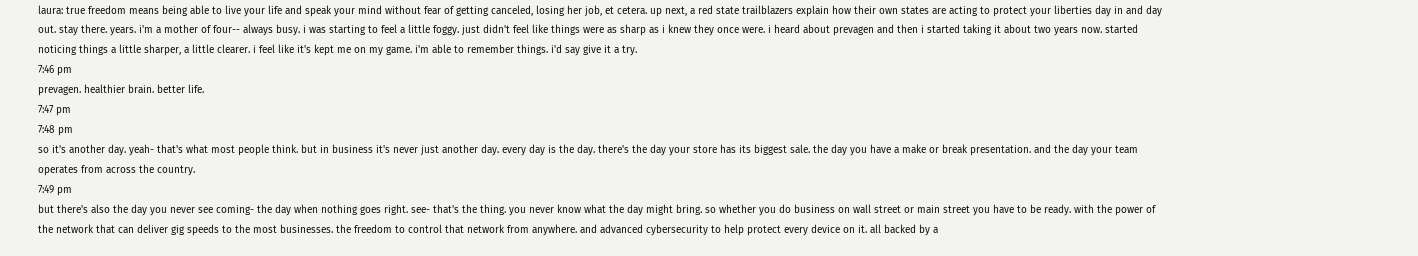laura: true freedom means being able to live your life and speak your mind without fear of getting canceled, losing her job, et cetera. up next, a red state trailblazers explain how their own states are acting to protect your liberties day in and day out. stay there. years. i'm a mother of four-- always busy. i was starting to feel a little foggy. just didn't feel like things were as sharp as i knew they once were. i heard about prevagen and then i started taking it about two years now. started noticing things a little sharper, a little clearer. i feel like it's kept me on my game. i'm able to remember things. i'd say give it a try.
7:46 pm
prevagen. healthier brain. better life.
7:47 pm
7:48 pm
so it's another day. yeah- that's what most people think. but in business it's never just another day. every day is the day. there's the day your store has its biggest sale. the day you have a make or break presentation. and the day your team operates from across the country.
7:49 pm
but there's also the day you never see coming- the day when nothing goes right. see- that's the thing. you never know what the day might bring. so whether you do business on wall street or main street you have to be ready. with the power of the network that can deliver gig speeds to the most businesses. the freedom to control that network from anywhere. and advanced cybersecurity to help protect every device on it. all backed by a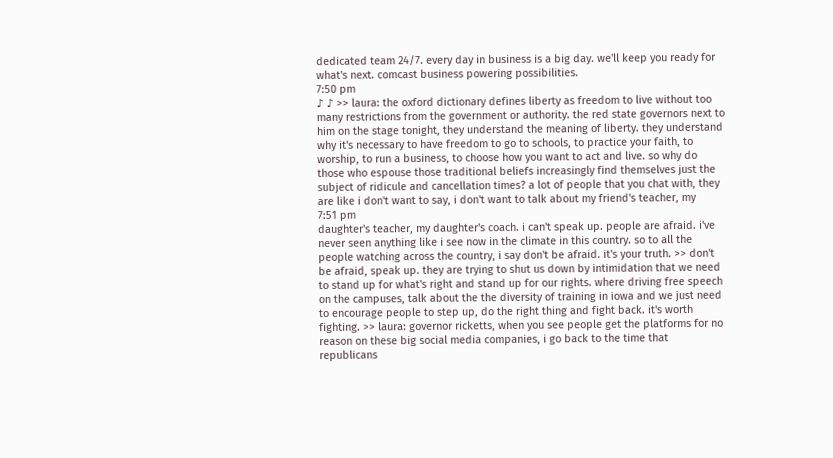dedicated team 24/7. every day in business is a big day. we'll keep you ready for what's next. comcast business powering possibilities.
7:50 pm
♪ ♪ >> laura: the oxford dictionary defines liberty as freedom to live without too many restrictions from the government or authority. the red state governors next to him on the stage tonight, they understand the meaning of liberty. they understand why it's necessary to have freedom to go to schools, to practice your faith, to worship, to run a business, to choose how you want to act and live. so why do those who espouse those traditional beliefs increasingly find themselves just the subject of ridicule and cancellation times? a lot of people that you chat with, they are like i don't want to say, i don't want to talk about my friend's teacher, my
7:51 pm
daughter's teacher, my daughter's coach. i can't speak up. people are afraid. i've never seen anything like i see now in the climate in this country. so to all the people watching across the country, i say don't be afraid. it's your truth. >> don't be afraid, speak up. they are trying to shut us down by intimidation that we need to stand up for what's right and stand up for our rights. where driving free speech on the campuses, talk about the the diversity of training in iowa and we just need to encourage people to step up, do the right thing and fight back. it's worth fighting. >> laura: governor ricketts, when you see people get the platforms for no reason on these big social media companies, i go back to the time that republicans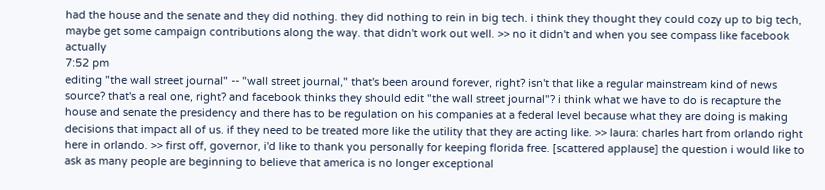had the house and the senate and they did nothing. they did nothing to rein in big tech. i think they thought they could cozy up to big tech, maybe get some campaign contributions along the way. that didn't work out well. >> no it didn't and when you see compass like facebook actually
7:52 pm
editing "the wall street journal" -- "wall street journal," that's been around forever, right? isn't that like a regular mainstream kind of news source? that's a real one, right? and facebook thinks they should edit "the wall street journal"? i think what we have to do is recapture the house and senate the presidency and there has to be regulation on his companies at a federal level because what they are doing is making decisions that impact all of us. if they need to be treated more like the utility that they are acting like. >> laura: charles hart from orlando right here in orlando. >> first off, governor, i'd like to thank you personally for keeping florida free. [scattered applause] the question i would like to ask as many people are beginning to believe that america is no longer exceptional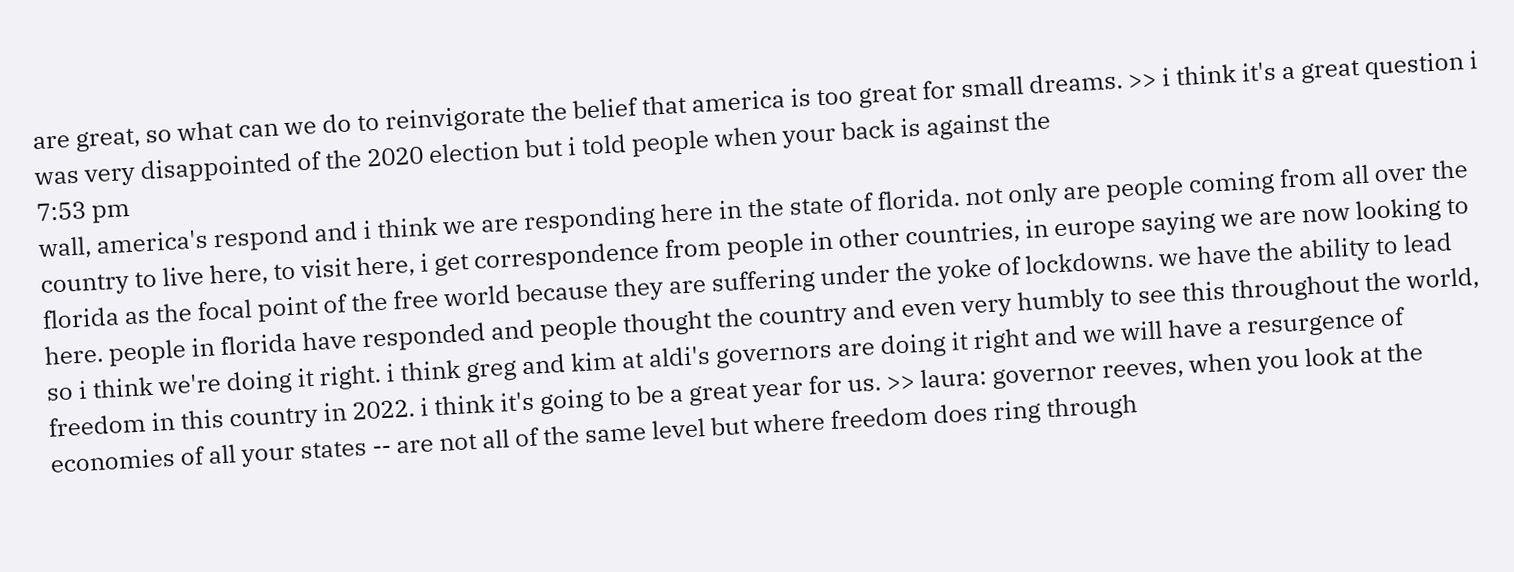are great, so what can we do to reinvigorate the belief that america is too great for small dreams. >> i think it's a great question i was very disappointed of the 2020 election but i told people when your back is against the
7:53 pm
wall, america's respond and i think we are responding here in the state of florida. not only are people coming from all over the country to live here, to visit here, i get correspondence from people in other countries, in europe saying we are now looking to florida as the focal point of the free world because they are suffering under the yoke of lockdowns. we have the ability to lead here. people in florida have responded and people thought the country and even very humbly to see this throughout the world, so i think we're doing it right. i think greg and kim at aldi's governors are doing it right and we will have a resurgence of freedom in this country in 2022. i think it's going to be a great year for us. >> laura: governor reeves, when you look at the economies of all your states -- are not all of the same level but where freedom does ring through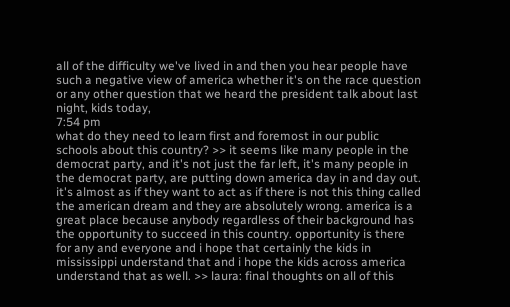all of the difficulty we've lived in and then you hear people have such a negative view of america whether it's on the race question or any other question that we heard the president talk about last night, kids today,
7:54 pm
what do they need to learn first and foremost in our public schools about this country? >> it seems like many people in the democrat party, and it's not just the far left, it's many people in the democrat party, are putting down america day in and day out. it's almost as if they want to act as if there is not this thing called the american dream and they are absolutely wrong. america is a great place because anybody regardless of their background has the opportunity to succeed in this country. opportunity is there for any and everyone and i hope that certainly the kids in mississippi understand that and i hope the kids across america understand that as well. >> laura: final thoughts on all of this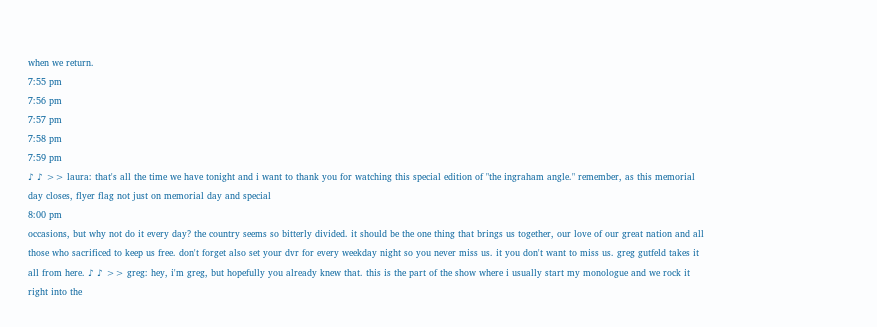when we return.
7:55 pm
7:56 pm
7:57 pm
7:58 pm
7:59 pm
♪ ♪ >> laura: that's all the time we have tonight and i want to thank you for watching this special edition of "the ingraham angle." remember, as this memorial day closes, flyer flag not just on memorial day and special
8:00 pm
occasions, but why not do it every day? the country seems so bitterly divided. it should be the one thing that brings us together, our love of our great nation and all those who sacrificed to keep us free. don't forget also set your dvr for every weekday night so you never miss us. it you don't want to miss us. greg gutfeld takes it all from here. ♪ ♪ >> greg: hey, i'm greg, but hopefully you already knew that. this is the part of the show where i usually start my monologue and we rock it right into the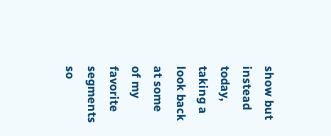show but instead today, taking a look back at some of my favorite segments so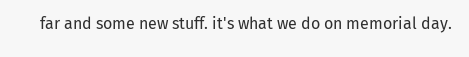far and some new stuff. it's what we do on memorial day.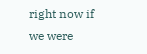right now if we were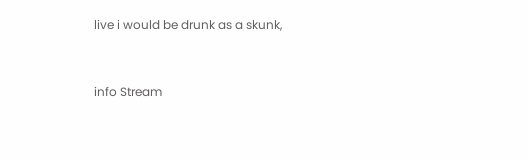live i would be drunk as a skunk,


info Stream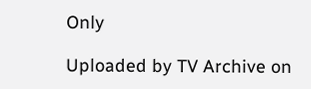Only

Uploaded by TV Archive on